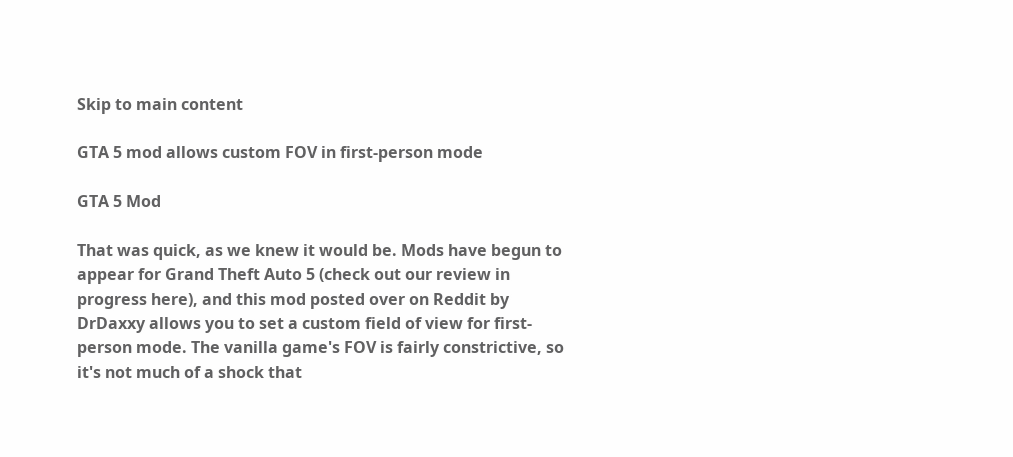Skip to main content

GTA 5 mod allows custom FOV in first-person mode

GTA 5 Mod

That was quick, as we knew it would be. Mods have begun to appear for Grand Theft Auto 5 (check out our review in progress here), and this mod posted over on Reddit by DrDaxxy allows you to set a custom field of view for first-person mode. The vanilla game's FOV is fairly constrictive, so it's not much of a shock that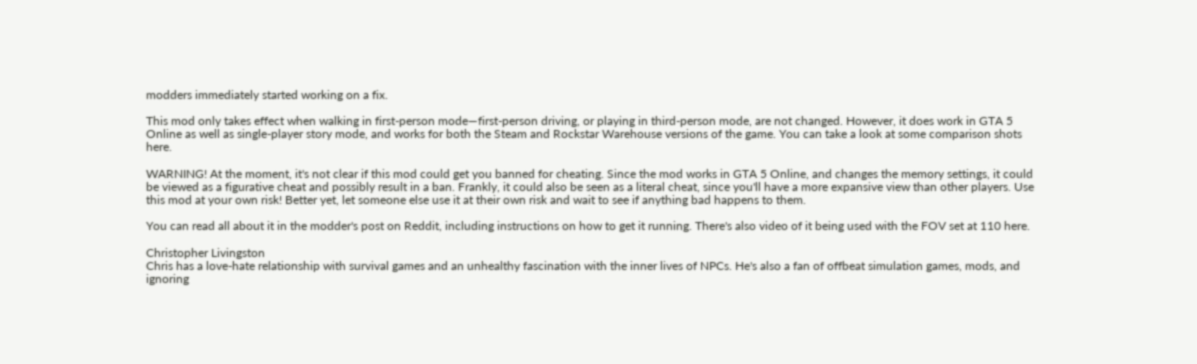modders immediately started working on a fix.

This mod only takes effect when walking in first-person mode—first-person driving, or playing in third-person mode, are not changed. However, it does work in GTA 5 Online as well as single-player story mode, and works for both the Steam and Rockstar Warehouse versions of the game. You can take a look at some comparison shots here.

WARNING! At the moment, it's not clear if this mod could get you banned for cheating. Since the mod works in GTA 5 Online, and changes the memory settings, it could be viewed as a figurative cheat and possibly result in a ban. Frankly, it could also be seen as a literal cheat, since you'll have a more expansive view than other players. Use this mod at your own risk! Better yet, let someone else use it at their own risk and wait to see if anything bad happens to them.

You can read all about it in the modder's post on Reddit, including instructions on how to get it running. There's also video of it being used with the FOV set at 110 here.

Christopher Livingston
Chris has a love-hate relationship with survival games and an unhealthy fascination with the inner lives of NPCs. He's also a fan of offbeat simulation games, mods, and ignoring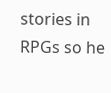stories in RPGs so he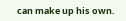can make up his own.